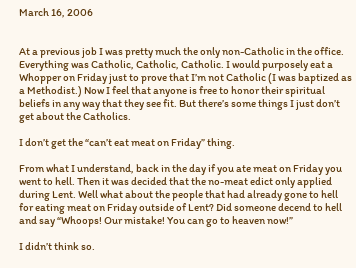March 16, 2006


At a previous job I was pretty much the only non-Catholic in the office. Everything was Catholic, Catholic, Catholic. I would purposely eat a Whopper on Friday just to prove that I’m not Catholic (I was baptized as a Methodist.) Now I feel that anyone is free to honor their spiritual beliefs in any way that they see fit. But there’s some things I just don’t get about the Catholics.

I don’t get the “can’t eat meat on Friday” thing.

From what I understand, back in the day if you ate meat on Friday you went to hell. Then it was decided that the no-meat edict only applied during Lent. Well what about the people that had already gone to hell for eating meat on Friday outside of Lent? Did someone decend to hell and say “Whoops! Our mistake! You can go to heaven now!”

I didn’t think so.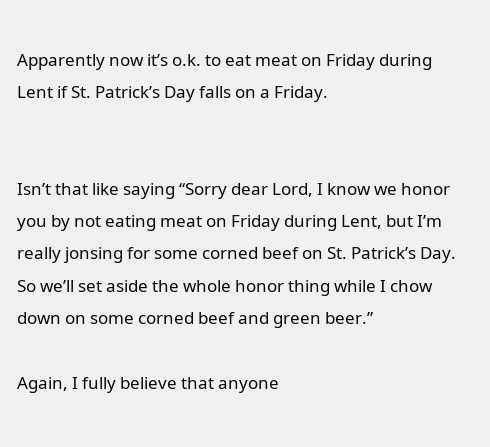Apparently now it’s o.k. to eat meat on Friday during Lent if St. Patrick’s Day falls on a Friday.


Isn’t that like saying “Sorry dear Lord, I know we honor you by not eating meat on Friday during Lent, but I’m really jonsing for some corned beef on St. Patrick’s Day. So we’ll set aside the whole honor thing while I chow down on some corned beef and green beer.”

Again, I fully believe that anyone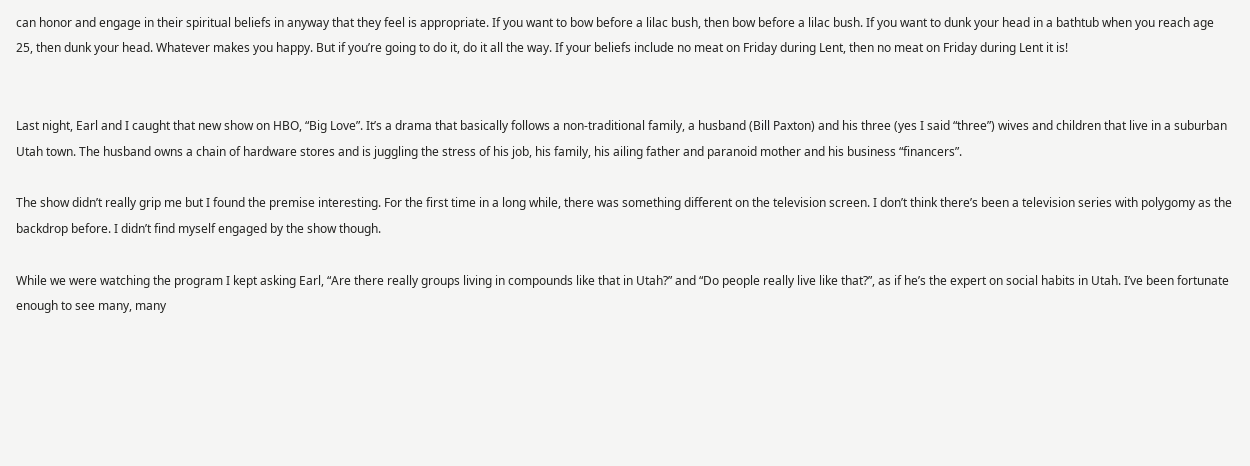can honor and engage in their spiritual beliefs in anyway that they feel is appropriate. If you want to bow before a lilac bush, then bow before a lilac bush. If you want to dunk your head in a bathtub when you reach age 25, then dunk your head. Whatever makes you happy. But if you’re going to do it, do it all the way. If your beliefs include no meat on Friday during Lent, then no meat on Friday during Lent it is!


Last night, Earl and I caught that new show on HBO, “Big Love”. It’s a drama that basically follows a non-traditional family, a husband (Bill Paxton) and his three (yes I said “three”) wives and children that live in a suburban Utah town. The husband owns a chain of hardware stores and is juggling the stress of his job, his family, his ailing father and paranoid mother and his business “financers”.

The show didn’t really grip me but I found the premise interesting. For the first time in a long while, there was something different on the television screen. I don’t think there’s been a television series with polygomy as the backdrop before. I didn’t find myself engaged by the show though.

While we were watching the program I kept asking Earl, “Are there really groups living in compounds like that in Utah?” and “Do people really live like that?”, as if he’s the expert on social habits in Utah. I’ve been fortunate enough to see many, many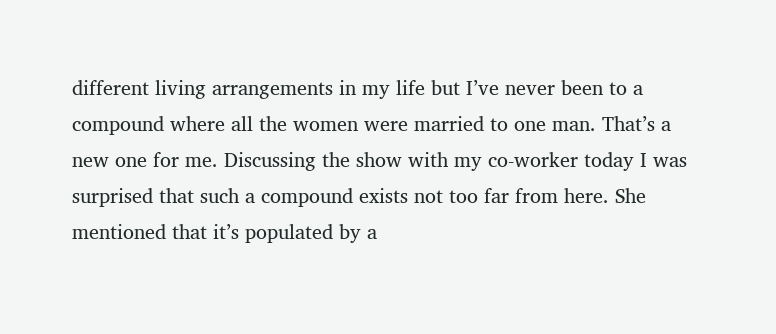different living arrangements in my life but I’ve never been to a compound where all the women were married to one man. That’s a new one for me. Discussing the show with my co-worker today I was surprised that such a compound exists not too far from here. She mentioned that it’s populated by a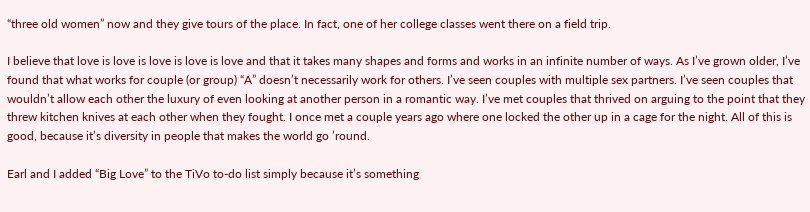“three old women” now and they give tours of the place. In fact, one of her college classes went there on a field trip.

I believe that love is love is love is love is love and that it takes many shapes and forms and works in an infinite number of ways. As I’ve grown older, I’ve found that what works for couple (or group) “A” doesn’t necessarily work for others. I’ve seen couples with multiple sex partners. I’ve seen couples that wouldn’t allow each other the luxury of even looking at another person in a romantic way. I’ve met couples that thrived on arguing to the point that they threw kitchen knives at each other when they fought. I once met a couple years ago where one locked the other up in a cage for the night. All of this is good, because it’s diversity in people that makes the world go ’round.

Earl and I added “Big Love” to the TiVo to-do list simply because it’s something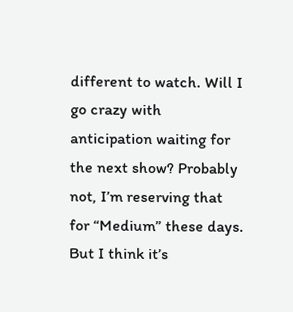different to watch. Will I go crazy with anticipation waiting for the next show? Probably not, I’m reserving that for “Medium” these days. But I think it’s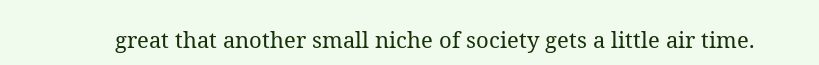great that another small niche of society gets a little air time.